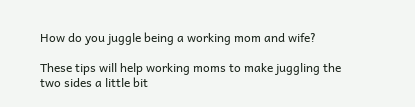How do you juggle being a working mom and wife?

These tips will help working moms to make juggling the two sides a little bit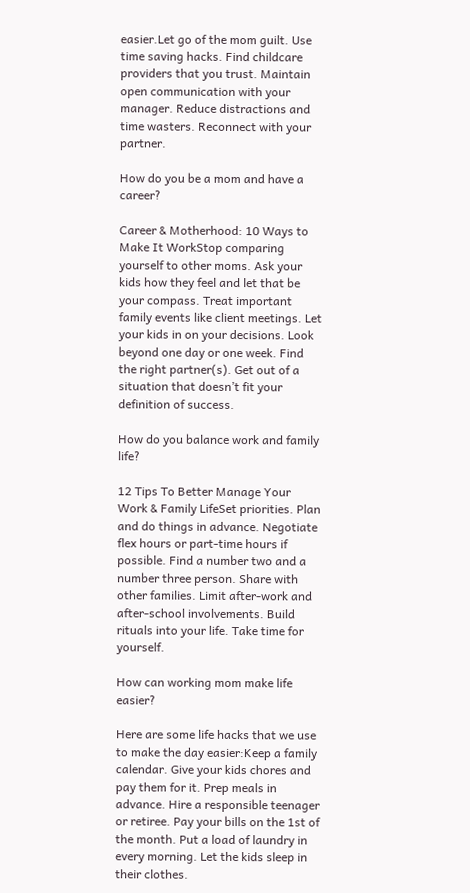easier.Let go of the mom guilt. Use time saving hacks. Find childcare providers that you trust. Maintain open communication with your manager. Reduce distractions and time wasters. Reconnect with your partner.

How do you be a mom and have a career?

Career & Motherhood: 10 Ways to Make It WorkStop comparing yourself to other moms. Ask your kids how they feel and let that be your compass. Treat important family events like client meetings. Let your kids in on your decisions. Look beyond one day or one week. Find the right partner(s). Get out of a situation that doesn’t fit your definition of success.

How do you balance work and family life?

12 Tips To Better Manage Your Work & Family LifeSet priorities. Plan and do things in advance. Negotiate flex hours or part-time hours if possible. Find a number two and a number three person. Share with other families. Limit after-work and after-school involvements. Build rituals into your life. Take time for yourself.

How can working mom make life easier?

Here are some life hacks that we use to make the day easier:Keep a family calendar. Give your kids chores and pay them for it. Prep meals in advance. Hire a responsible teenager or retiree. Pay your bills on the 1st of the month. Put a load of laundry in every morning. Let the kids sleep in their clothes.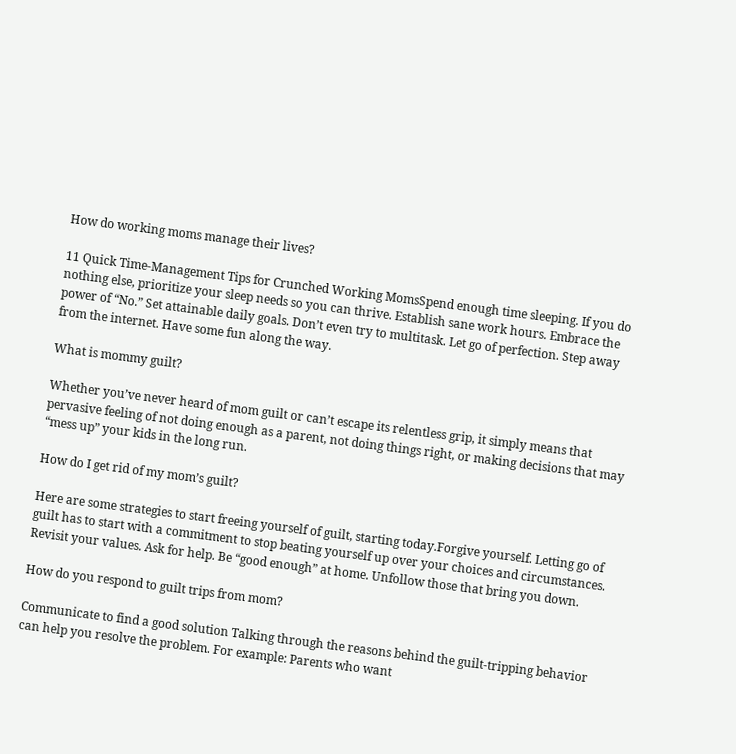How do working moms manage their lives?

11 Quick Time-Management Tips for Crunched Working MomsSpend enough time sleeping. If you do nothing else, prioritize your sleep needs so you can thrive. Establish sane work hours. Embrace the power of “No.” Set attainable daily goals. Don’t even try to multitask. Let go of perfection. Step away from the internet. Have some fun along the way.

What is mommy guilt?

Whether you’ve never heard of mom guilt or can’t escape its relentless grip, it simply means that pervasive feeling of not doing enough as a parent, not doing things right, or making decisions that may “mess up” your kids in the long run.

How do I get rid of my mom’s guilt?

Here are some strategies to start freeing yourself of guilt, starting today.Forgive yourself. Letting go of guilt has to start with a commitment to stop beating yourself up over your choices and circumstances. Revisit your values. Ask for help. Be “good enough” at home. Unfollow those that bring you down.

How do you respond to guilt trips from mom?

Communicate to find a good solution Talking through the reasons behind the guilt-tripping behavior can help you resolve the problem. For example: Parents who want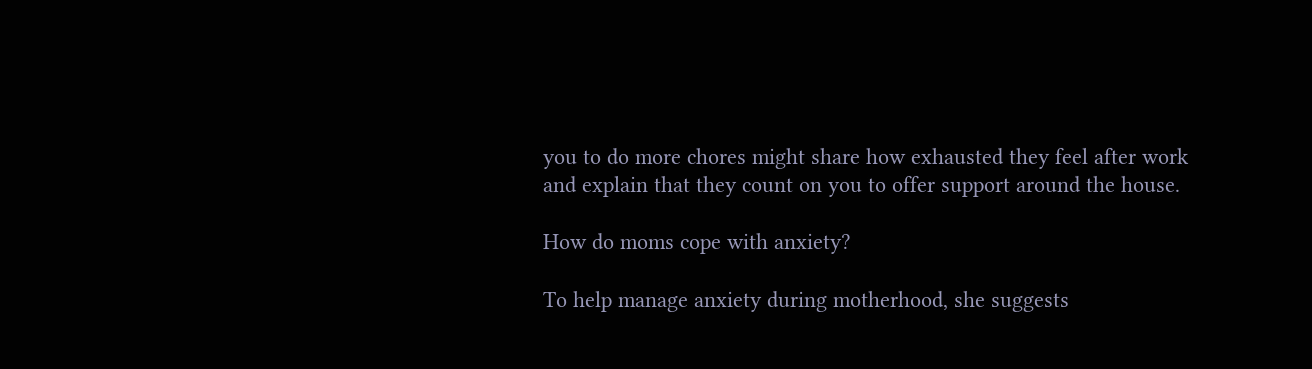you to do more chores might share how exhausted they feel after work and explain that they count on you to offer support around the house.

How do moms cope with anxiety?

To help manage anxiety during motherhood, she suggests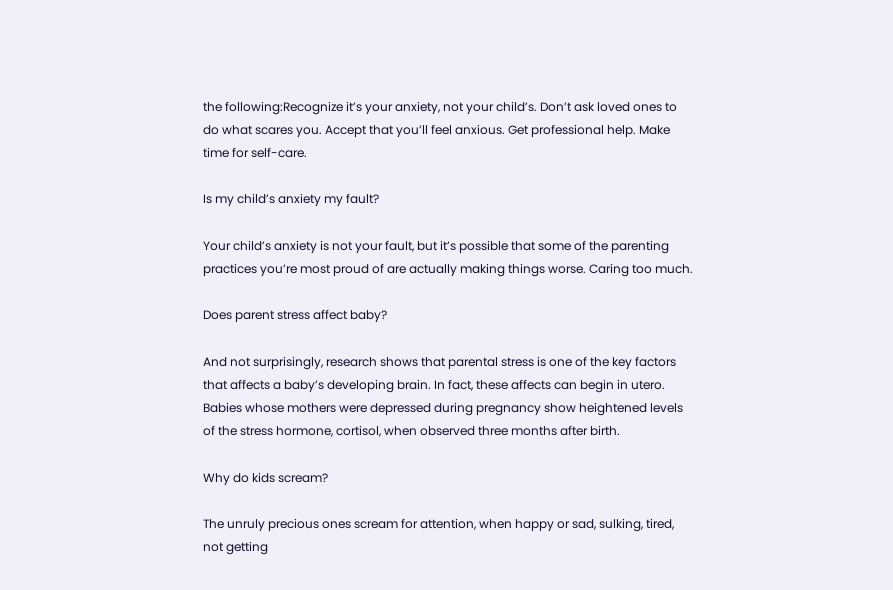the following:Recognize it’s your anxiety, not your child’s. Don’t ask loved ones to do what scares you. Accept that you’ll feel anxious. Get professional help. Make time for self-care.

Is my child’s anxiety my fault?

Your child’s anxiety is not your fault, but it’s possible that some of the parenting practices you’re most proud of are actually making things worse. Caring too much.

Does parent stress affect baby?

And not surprisingly, research shows that parental stress is one of the key factors that affects a baby’s developing brain. In fact, these affects can begin in utero. Babies whose mothers were depressed during pregnancy show heightened levels of the stress hormone, cortisol, when observed three months after birth.

Why do kids scream?

The unruly precious ones scream for attention, when happy or sad, sulking, tired, not getting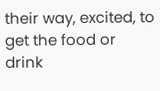their way, excited, to get the food or drink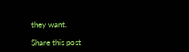they want.

Share this post